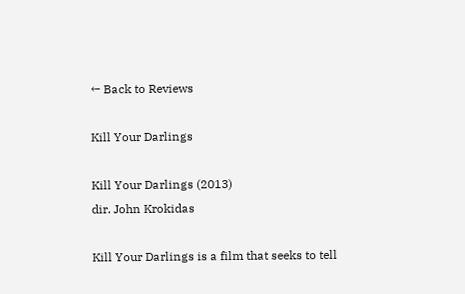← Back to Reviews

Kill Your Darlings

Kill Your Darlings (2013)
dir. John Krokidas

Kill Your Darlings is a film that seeks to tell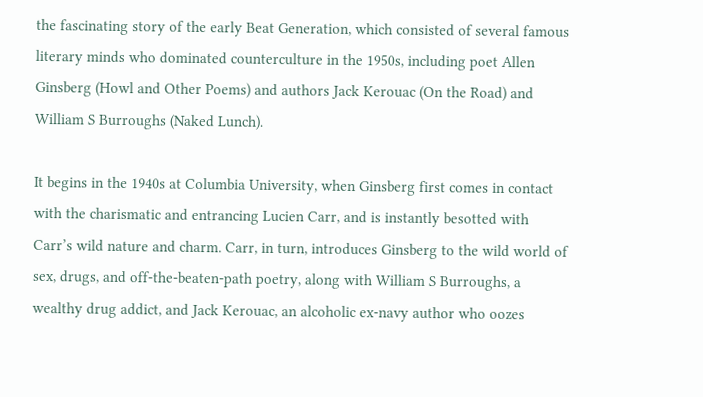the fascinating story of the early Beat Generation, which consisted of several famous literary minds who dominated counterculture in the 1950s, including poet Allen Ginsberg (Howl and Other Poems) and authors Jack Kerouac (On the Road) and William S Burroughs (Naked Lunch).

It begins in the 1940s at Columbia University, when Ginsberg first comes in contact with the charismatic and entrancing Lucien Carr, and is instantly besotted with Carr’s wild nature and charm. Carr, in turn, introduces Ginsberg to the wild world of sex, drugs, and off-the-beaten-path poetry, along with William S Burroughs, a wealthy drug addict, and Jack Kerouac, an alcoholic ex-navy author who oozes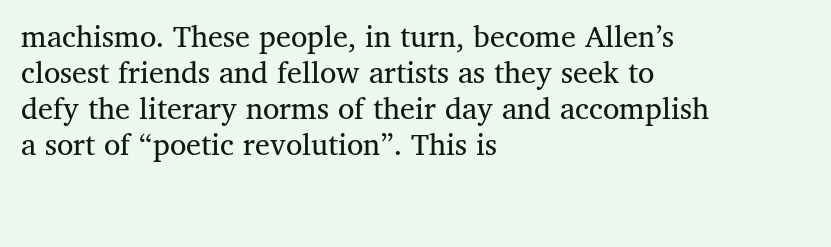machismo. These people, in turn, become Allen’s closest friends and fellow artists as they seek to defy the literary norms of their day and accomplish a sort of “poetic revolution”. This is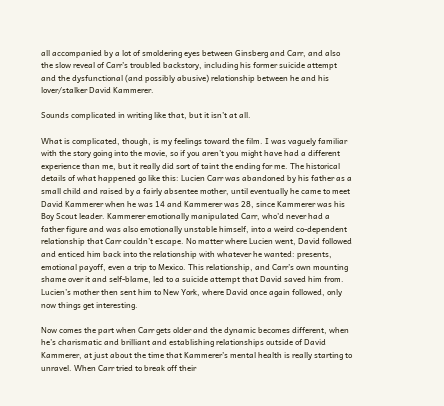all accompanied by a lot of smoldering eyes between Ginsberg and Carr, and also the slow reveal of Carr’s troubled backstory, including his former suicide attempt and the dysfunctional (and possibly abusive) relationship between he and his lover/stalker David Kammerer.

Sounds complicated in writing like that, but it isn’t at all.

What is complicated, though, is my feelings toward the film. I was vaguely familiar with the story going into the movie, so if you aren’t you might have had a different experience than me, but it really did sort of taint the ending for me. The historical details of what happened go like this: Lucien Carr was abandoned by his father as a small child and raised by a fairly absentee mother, until eventually he came to meet David Kammerer when he was 14 and Kammerer was 28, since Kammerer was his Boy Scout leader. Kammerer emotionally manipulated Carr, who’d never had a father figure and was also emotionally unstable himself, into a weird co-dependent relationship that Carr couldn’t escape. No matter where Lucien went, David followed and enticed him back into the relationship with whatever he wanted: presents, emotional payoff, even a trip to Mexico. This relationship, and Carr’s own mounting shame over it and self-blame, led to a suicide attempt that David saved him from. Lucien’s mother then sent him to New York, where David once again followed, only now things get interesting.

Now comes the part when Carr gets older and the dynamic becomes different, when he’s charismatic and brilliant and establishing relationships outside of David Kammerer, at just about the time that Kammerer’s mental health is really starting to unravel. When Carr tried to break off their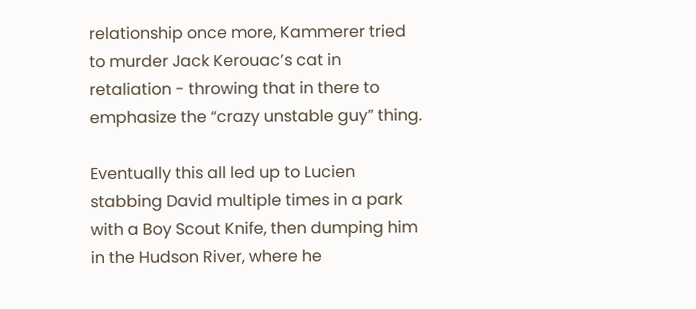relationship once more, Kammerer tried to murder Jack Kerouac’s cat in retaliation - throwing that in there to emphasize the “crazy unstable guy” thing.

Eventually this all led up to Lucien stabbing David multiple times in a park with a Boy Scout Knife, then dumping him in the Hudson River, where he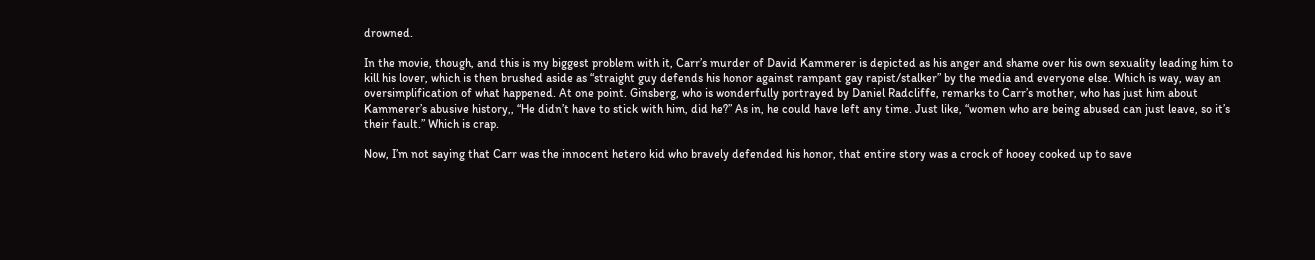drowned.

In the movie, though, and this is my biggest problem with it, Carr’s murder of David Kammerer is depicted as his anger and shame over his own sexuality leading him to kill his lover, which is then brushed aside as “straight guy defends his honor against rampant gay rapist/stalker” by the media and everyone else. Which is way, way an oversimplification of what happened. At one point. Ginsberg, who is wonderfully portrayed by Daniel Radcliffe, remarks to Carr’s mother, who has just him about Kammerer’s abusive history,, “He didn’t have to stick with him, did he?” As in, he could have left any time. Just like, “women who are being abused can just leave, so it’s their fault.” Which is crap.

Now, I’m not saying that Carr was the innocent hetero kid who bravely defended his honor, that entire story was a crock of hooey cooked up to save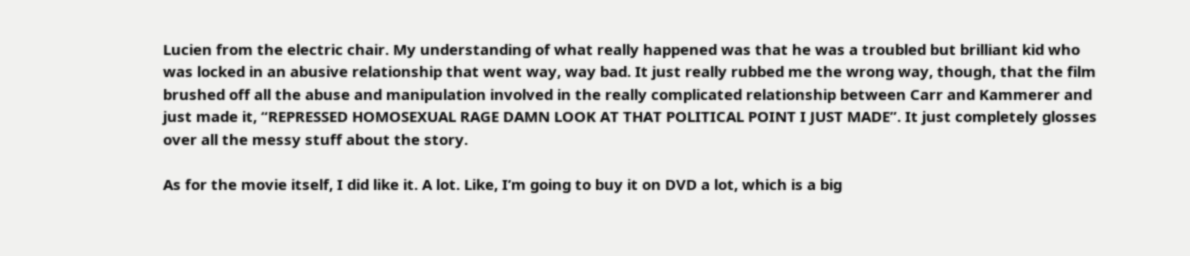Lucien from the electric chair. My understanding of what really happened was that he was a troubled but brilliant kid who was locked in an abusive relationship that went way, way bad. It just really rubbed me the wrong way, though, that the film brushed off all the abuse and manipulation involved in the really complicated relationship between Carr and Kammerer and just made it, “REPRESSED HOMOSEXUAL RAGE DAMN LOOK AT THAT POLITICAL POINT I JUST MADE”. It just completely glosses over all the messy stuff about the story.

As for the movie itself, I did like it. A lot. Like, I’m going to buy it on DVD a lot, which is a big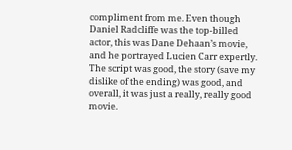compliment from me. Even though Daniel Radcliffe was the top-billed actor, this was Dane Dehaan’s movie, and he portrayed Lucien Carr expertly. The script was good, the story (save my dislike of the ending) was good, and overall, it was just a really, really good movie.